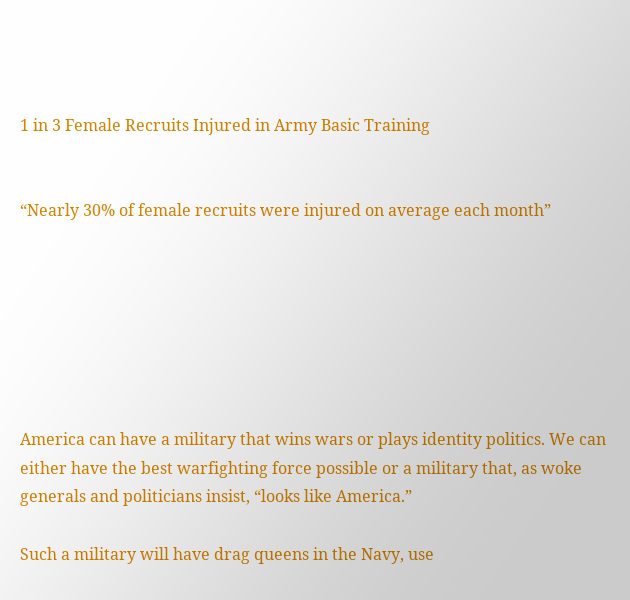1 in 3 Female Recruits Injured in Army Basic Training


“Nearly 30% of female recruits were injured on average each month”







America can have a military that wins wars or plays identity politics. We can either have the best warfighting force possible or a military that, as woke generals and politicians insist, “looks like America.”

Such a military will have drag queens in the Navy, use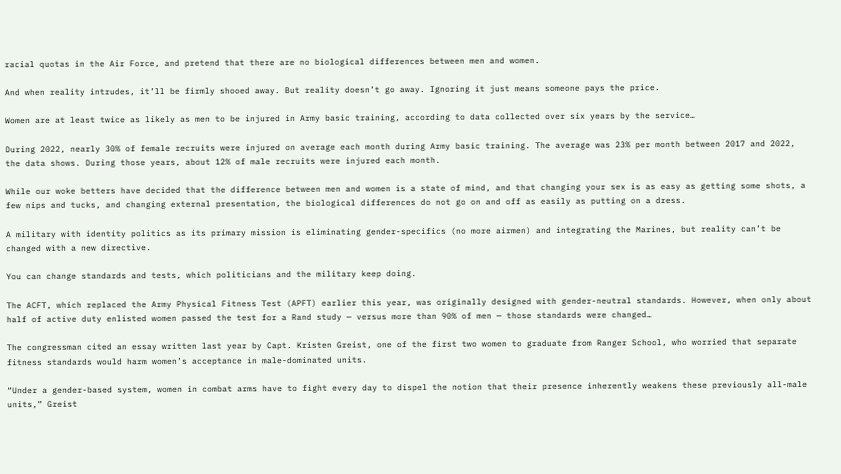racial quotas in the Air Force, and pretend that there are no biological differences between men and women.

And when reality intrudes, it’ll be firmly shooed away. But reality doesn’t go away. Ignoring it just means someone pays the price.

Women are at least twice as likely as men to be injured in Army basic training, according to data collected over six years by the service…

During 2022, nearly 30% of female recruits were injured on average each month during Army basic training. The average was 23% per month between 2017 and 2022, the data shows. During those years, about 12% of male recruits were injured each month.

While our woke betters have decided that the difference between men and women is a state of mind, and that changing your sex is as easy as getting some shots, a few nips and tucks, and changing external presentation, the biological differences do not go on and off as easily as putting on a dress.

A military with identity politics as its primary mission is eliminating gender-specifics (no more airmen) and integrating the Marines, but reality can’t be changed with a new directive.

You can change standards and tests, which politicians and the military keep doing.

The ACFT, which replaced the Army Physical Fitness Test (APFT) earlier this year, was originally designed with gender-neutral standards. However, when only about half of active duty enlisted women passed the test for a Rand study — versus more than 90% of men — those standards were changed…

The congressman cited an essay written last year by Capt. Kristen Greist, one of the first two women to graduate from Ranger School, who worried that separate fitness standards would harm women’s acceptance in male-dominated units.

“Under a gender-based system, women in combat arms have to fight every day to dispel the notion that their presence inherently weakens these previously all-male units,” Greist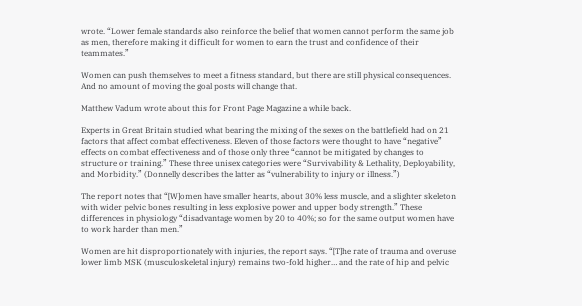wrote. “Lower female standards also reinforce the belief that women cannot perform the same job as men, therefore making it difficult for women to earn the trust and confidence of their teammates.”

Women can push themselves to meet a fitness standard, but there are still physical consequences. And no amount of moving the goal posts will change that.

Matthew Vadum wrote about this for Front Page Magazine a while back.

Experts in Great Britain studied what bearing the mixing of the sexes on the battlefield had on 21 factors that affect combat effectiveness. Eleven of those factors were thought to have “negative” effects on combat effectiveness and of those only three “cannot be mitigated by changes to structure or training.” These three unisex categories were “Survivability & Lethality, Deployability, and Morbidity.” (Donnelly describes the latter as “vulnerability to injury or illness.”)

The report notes that “[W]omen have smaller hearts, about 30% less muscle, and a slighter skeleton with wider pelvic bones resulting in less explosive power and upper body strength.” These differences in physiology “disadvantage women by 20 to 40%; so for the same output women have to work harder than men.”

Women are hit disproportionately with injuries, the report says. “[T]he rate of trauma and overuse lower limb MSK (musculoskeletal injury) remains two-fold higher… and the rate of hip and pelvic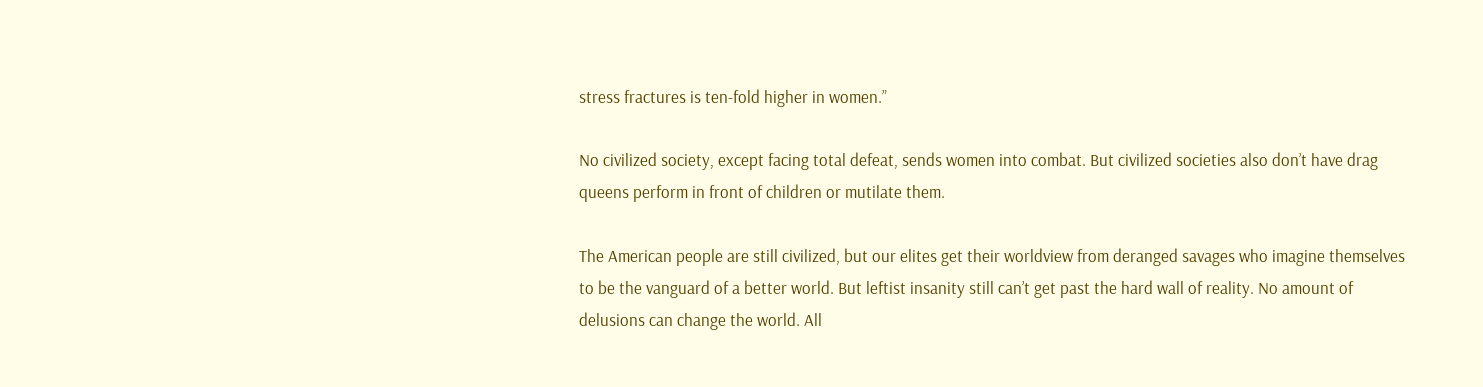stress fractures is ten-fold higher in women.”

No civilized society, except facing total defeat, sends women into combat. But civilized societies also don’t have drag queens perform in front of children or mutilate them.

The American people are still civilized, but our elites get their worldview from deranged savages who imagine themselves to be the vanguard of a better world. But leftist insanity still can’t get past the hard wall of reality. No amount of delusions can change the world. All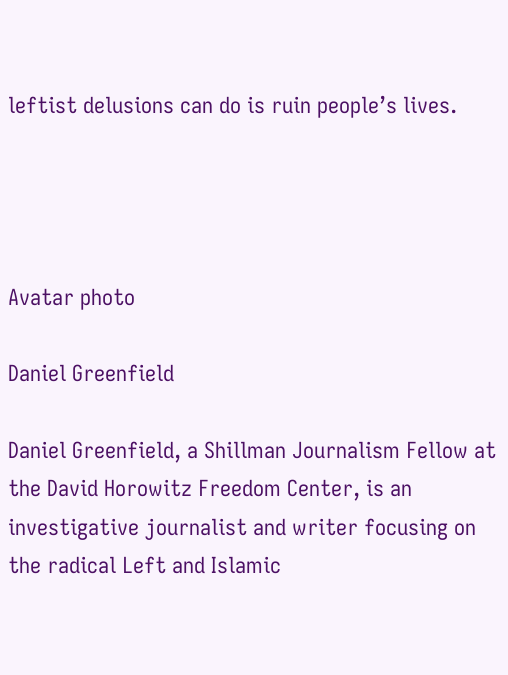leftist delusions can do is ruin people’s lives.




Avatar photo

Daniel Greenfield

Daniel Greenfield, a Shillman Journalism Fellow at the David Horowitz Freedom Center, is an investigative journalist and writer focusing on the radical Left and Islamic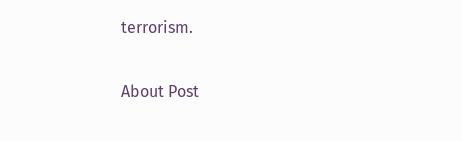terrorism.

About Post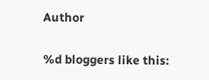Author

%d bloggers like this: